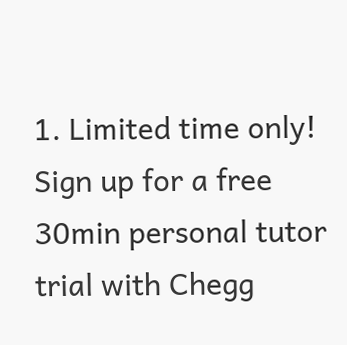1. Limited time only! Sign up for a free 30min personal tutor trial with Chegg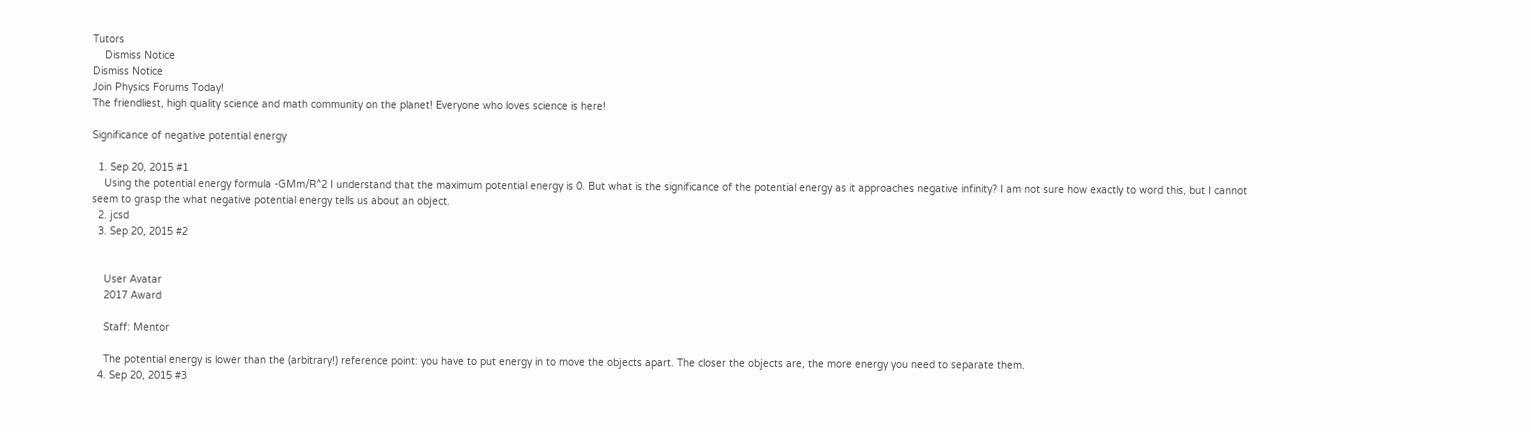Tutors
    Dismiss Notice
Dismiss Notice
Join Physics Forums Today!
The friendliest, high quality science and math community on the planet! Everyone who loves science is here!

Significance of negative potential energy

  1. Sep 20, 2015 #1
    Using the potential energy formula -GMm/R^2 I understand that the maximum potential energy is 0. But what is the significance of the potential energy as it approaches negative infinity? I am not sure how exactly to word this, but I cannot seem to grasp the what negative potential energy tells us about an object.
  2. jcsd
  3. Sep 20, 2015 #2


    User Avatar
    2017 Award

    Staff: Mentor

    The potential energy is lower than the (arbitrary!) reference point: you have to put energy in to move the objects apart. The closer the objects are, the more energy you need to separate them.
  4. Sep 20, 2015 #3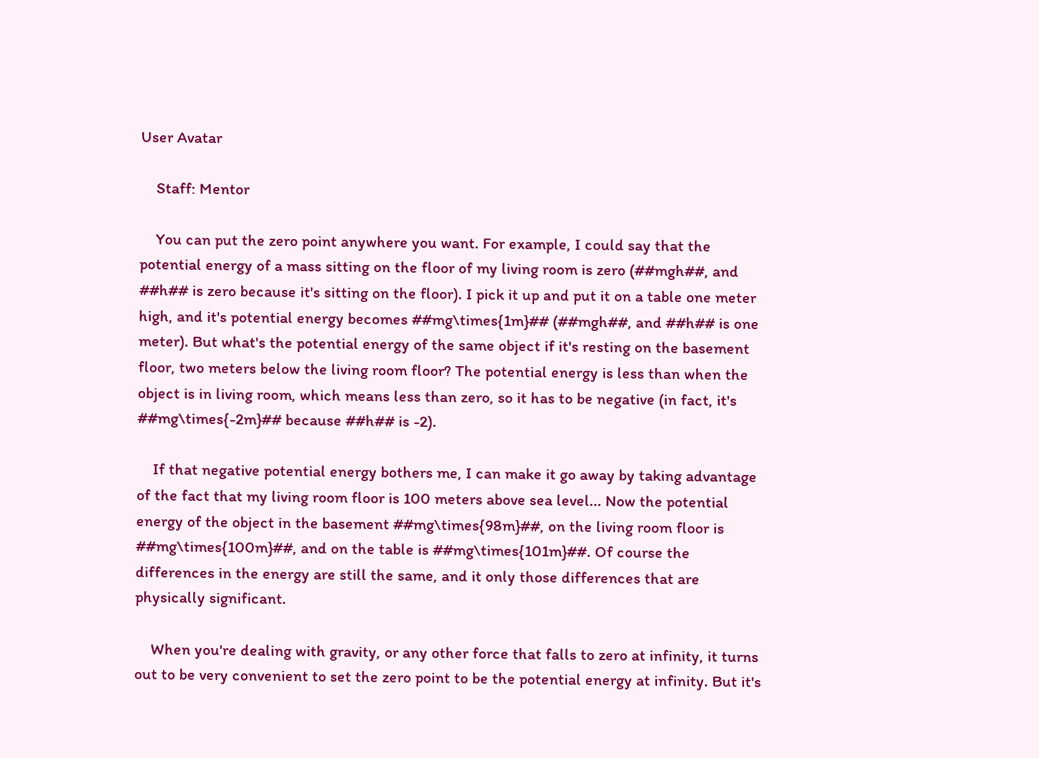User Avatar

    Staff: Mentor

    You can put the zero point anywhere you want. For example, I could say that the potential energy of a mass sitting on the floor of my living room is zero (##mgh##, and ##h## is zero because it's sitting on the floor). I pick it up and put it on a table one meter high, and it's potential energy becomes ##mg\times{1m}## (##mgh##, and ##h## is one meter). But what's the potential energy of the same object if it's resting on the basement floor, two meters below the living room floor? The potential energy is less than when the object is in living room, which means less than zero, so it has to be negative (in fact, it's ##mg\times{-2m}## because ##h## is -2).

    If that negative potential energy bothers me, I can make it go away by taking advantage of the fact that my living room floor is 100 meters above sea level... Now the potential energy of the object in the basement ##mg\times{98m}##, on the living room floor is ##mg\times{100m}##, and on the table is ##mg\times{101m}##. Of course the differences in the energy are still the same, and it only those differences that are physically significant.

    When you're dealing with gravity, or any other force that falls to zero at infinity, it turns out to be very convenient to set the zero point to be the potential energy at infinity. But it's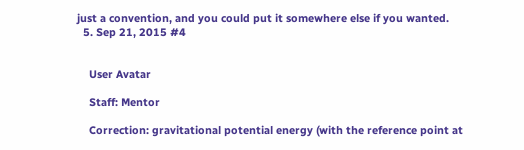just a convention, and you could put it somewhere else if you wanted.
  5. Sep 21, 2015 #4


    User Avatar

    Staff: Mentor

    Correction: gravitational potential energy (with the reference point at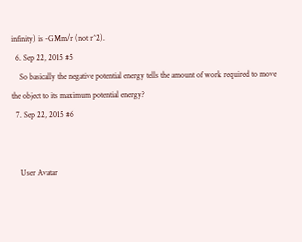infinity) is -GMm/r (not r^2).
  6. Sep 22, 2015 #5
    So basically the negative potential energy tells the amount of work required to move the object to its maximum potential energy?
  7. Sep 22, 2015 #6


    User Avatar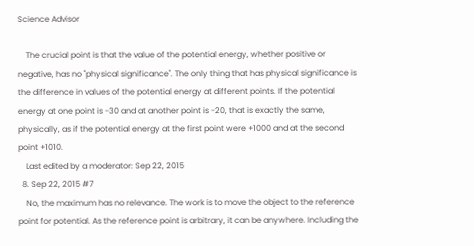Science Advisor

    The crucial point is that the value of the potential energy, whether positive or negative, has no "physical significance". The only thing that has physical significance is the difference in values of the potential energy at different points. If the potential energy at one point is -30 and at another point is -20, that is exactly the same, physically, as if the potential energy at the first point were +1000 and at the second point +1010.
    Last edited by a moderator: Sep 22, 2015
  8. Sep 22, 2015 #7
    No, the maximum has no relevance. The work is to move the object to the reference point for potential. As the reference point is arbitrary, it can be anywhere. Including the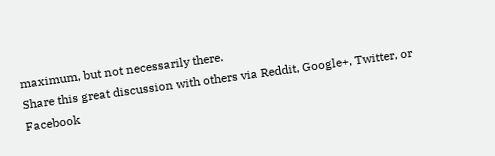maximum, but not necessarily there.
Share this great discussion with others via Reddit, Google+, Twitter, or Facebook